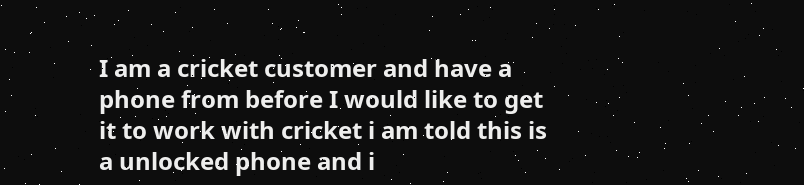I am a cricket customer and have a phone from before I would like to get it to work with cricket i am told this is a unlocked phone and i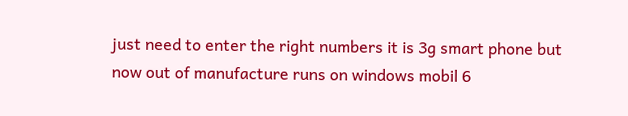just need to enter the right numbers it is 3g smart phone but now out of manufacture runs on windows mobil 6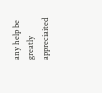any help be greatly appreciaited